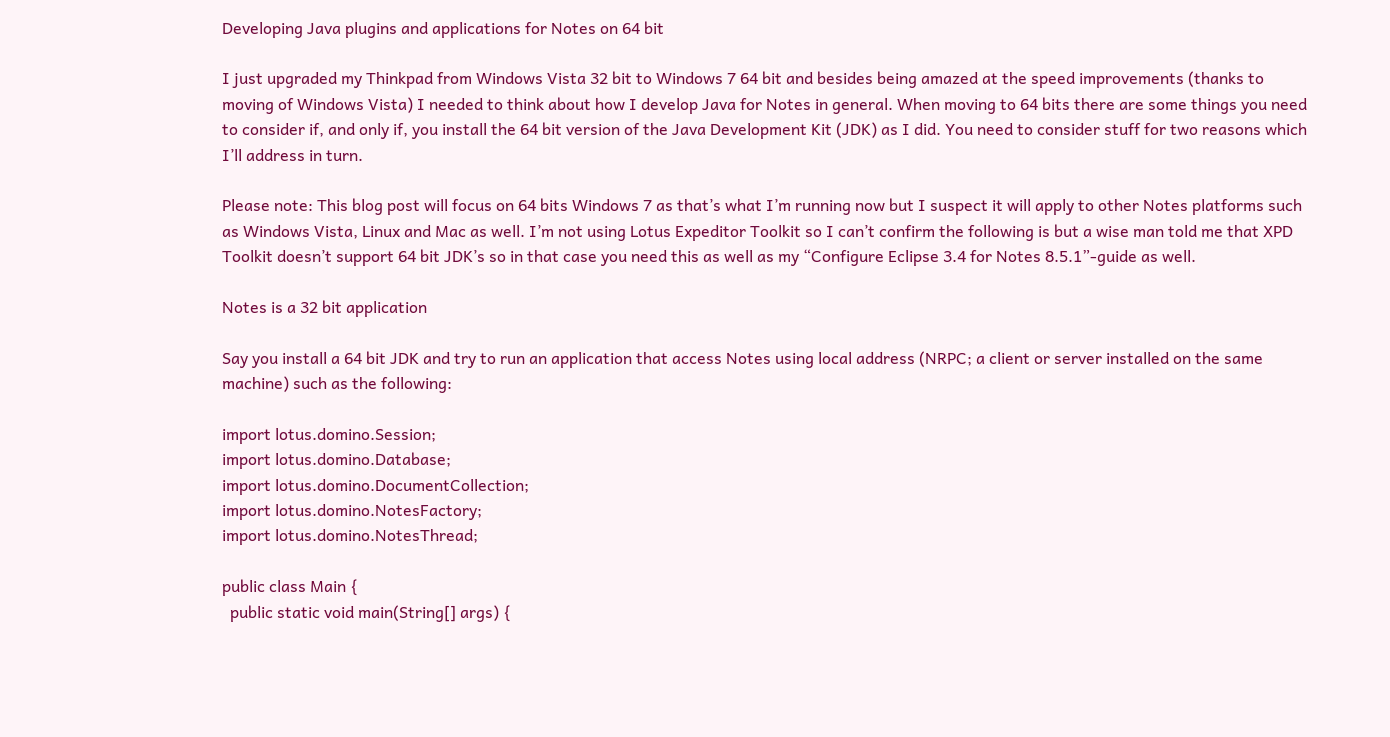Developing Java plugins and applications for Notes on 64 bit

I just upgraded my Thinkpad from Windows Vista 32 bit to Windows 7 64 bit and besides being amazed at the speed improvements (thanks to moving of Windows Vista) I needed to think about how I develop Java for Notes in general. When moving to 64 bits there are some things you need to consider if, and only if, you install the 64 bit version of the Java Development Kit (JDK) as I did. You need to consider stuff for two reasons which I’ll address in turn.

Please note: This blog post will focus on 64 bits Windows 7 as that’s what I’m running now but I suspect it will apply to other Notes platforms such as Windows Vista, Linux and Mac as well. I’m not using Lotus Expeditor Toolkit so I can’t confirm the following is but a wise man told me that XPD Toolkit doesn’t support 64 bit JDK’s so in that case you need this as well as my “Configure Eclipse 3.4 for Notes 8.5.1”-guide as well.

Notes is a 32 bit application

Say you install a 64 bit JDK and try to run an application that access Notes using local address (NRPC; a client or server installed on the same machine) such as the following:

import lotus.domino.Session;
import lotus.domino.Database;
import lotus.domino.DocumentCollection;
import lotus.domino.NotesFactory;
import lotus.domino.NotesThread;

public class Main {
  public static void main(String[] args) {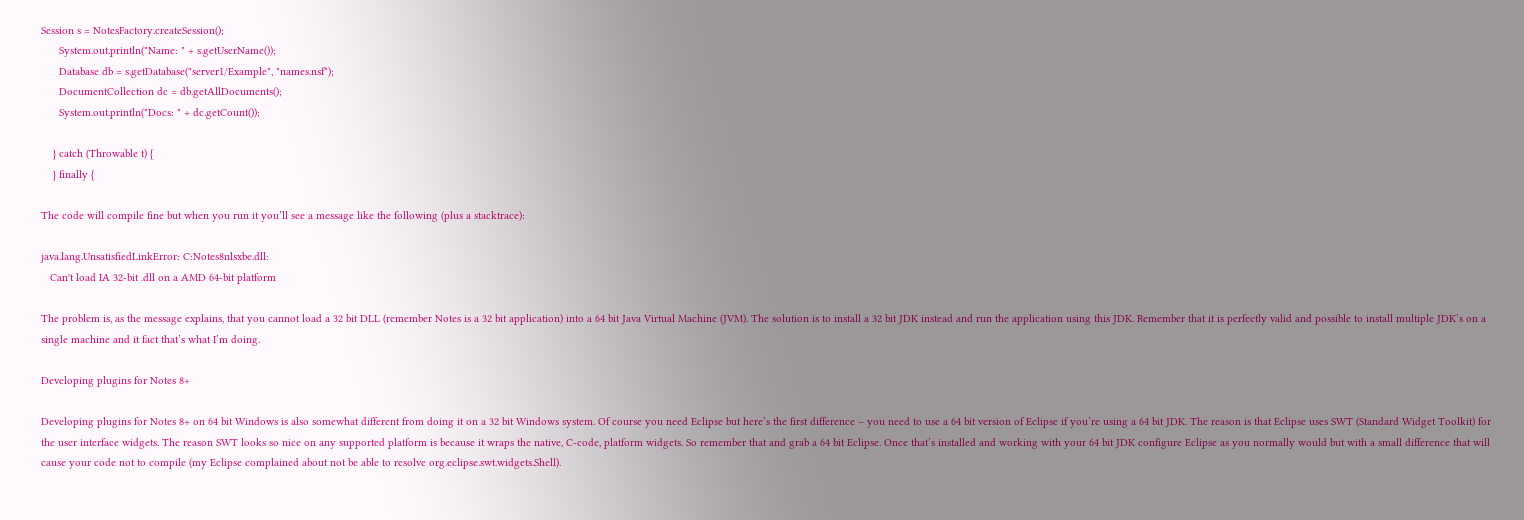Session s = NotesFactory.createSession();
      System.out.println("Name: " + s.getUserName());
      Database db = s.getDatabase("server1/Example", "names.nsf");
      DocumentCollection dc = db.getAllDocuments();
      System.out.println("Docs: " + dc.getCount());

    } catch (Throwable t) {
    } finally {

The code will compile fine but when you run it you’ll see a message like the following (plus a stacktrace):

java.lang.UnsatisfiedLinkError: C:Notes8nlsxbe.dll:
   Can't load IA 32-bit .dll on a AMD 64-bit platform

The problem is, as the message explains, that you cannot load a 32 bit DLL (remember Notes is a 32 bit application) into a 64 bit Java Virtual Machine (JVM). The solution is to install a 32 bit JDK instead and run the application using this JDK. Remember that it is perfectly valid and possible to install multiple JDK’s on a single machine and it fact that’s what I’m doing.

Developing plugins for Notes 8+

Developing plugins for Notes 8+ on 64 bit Windows is also somewhat different from doing it on a 32 bit Windows system. Of course you need Eclipse but here’s the first difference – you need to use a 64 bit version of Eclipse if you’re using a 64 bit JDK. The reason is that Eclipse uses SWT (Standard Widget Toolkit) for the user interface widgets. The reason SWT looks so nice on any supported platform is because it wraps the native, C-code, platform widgets. So remember that and grab a 64 bit Eclipse. Once that’s installed and working with your 64 bit JDK configure Eclipse as you normally would but with a small difference that will cause your code not to compile (my Eclipse complained about not be able to resolve org.eclipse.swt.widgets.Shell).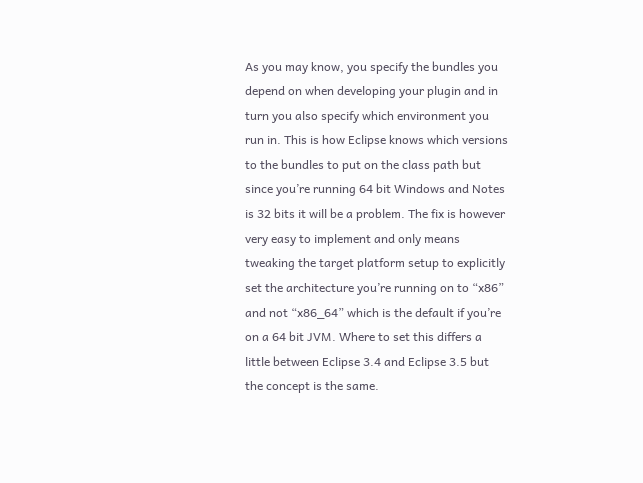As you may know, you specify the bundles you depend on when developing your plugin and in turn you also specify which environment you run in. This is how Eclipse knows which versions to the bundles to put on the class path but since you’re running 64 bit Windows and Notes is 32 bits it will be a problem. The fix is however very easy to implement and only means tweaking the target platform setup to explicitly set the architecture you’re running on to “x86” and not “x86_64” which is the default if you’re on a 64 bit JVM. Where to set this differs a little between Eclipse 3.4 and Eclipse 3.5 but the concept is the same.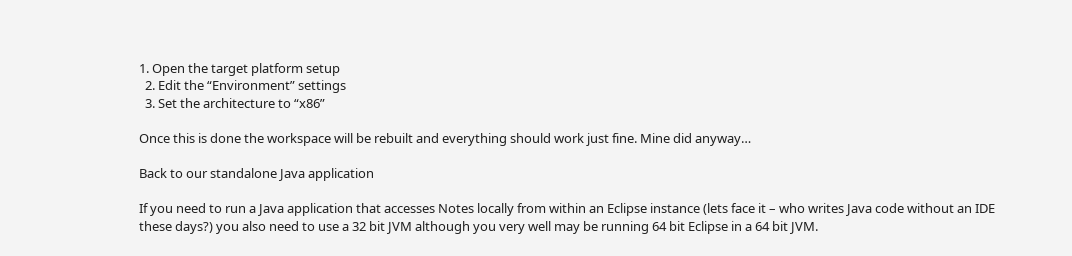1. Open the target platform setup
  2. Edit the “Environment” settings
  3. Set the architecture to “x86”

Once this is done the workspace will be rebuilt and everything should work just fine. Mine did anyway…

Back to our standalone Java application

If you need to run a Java application that accesses Notes locally from within an Eclipse instance (lets face it – who writes Java code without an IDE these days?) you also need to use a 32 bit JVM although you very well may be running 64 bit Eclipse in a 64 bit JVM.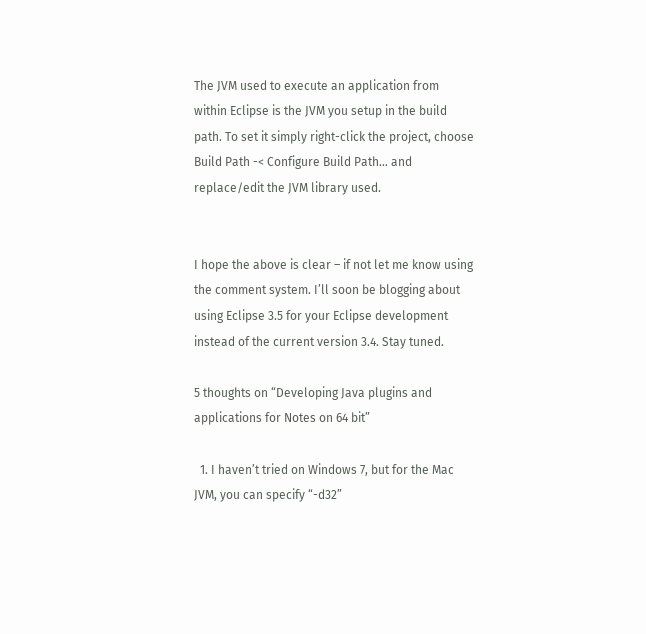The JVM used to execute an application from within Eclipse is the JVM you setup in the build path. To set it simply right-click the project, choose Build Path -< Configure Build Path… and replace/edit the JVM library used.


I hope the above is clear – if not let me know using the comment system. I’ll soon be blogging about using Eclipse 3.5 for your Eclipse development instead of the current version 3.4. Stay tuned.

5 thoughts on “Developing Java plugins and applications for Notes on 64 bit”

  1. I haven’t tried on Windows 7, but for the Mac JVM, you can specify “-d32”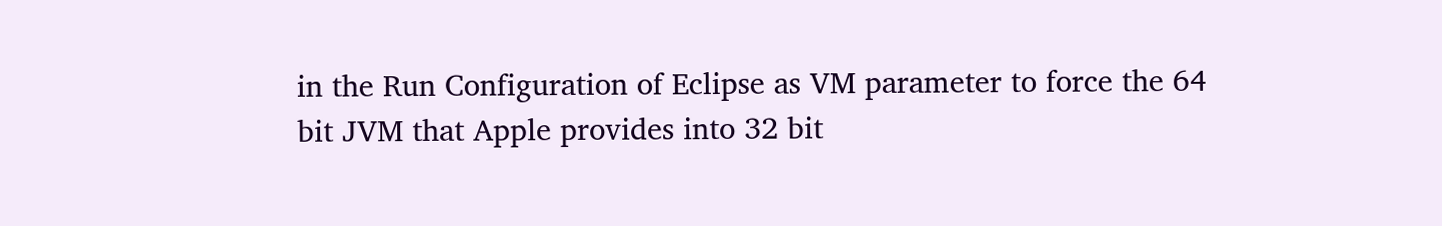in the Run Configuration of Eclipse as VM parameter to force the 64 bit JVM that Apple provides into 32 bit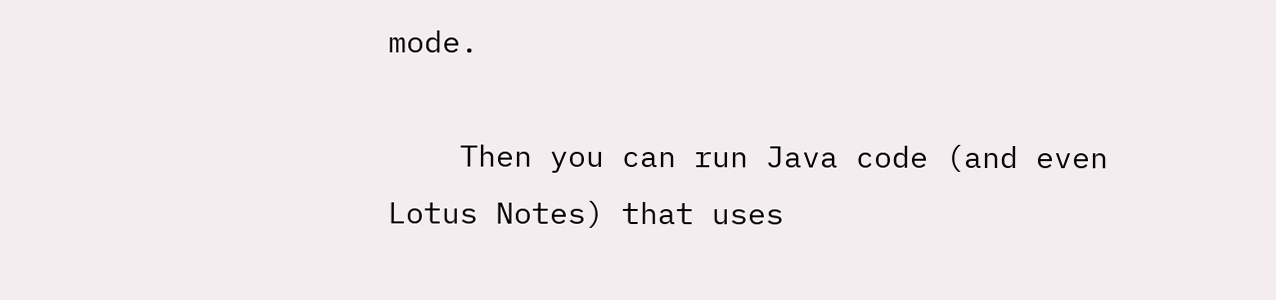mode.

    Then you can run Java code (and even Lotus Notes) that uses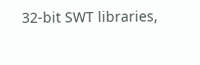32-bit SWT libraries,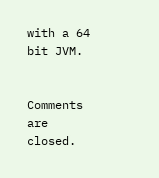with a 64 bit JVM.


Comments are closed.